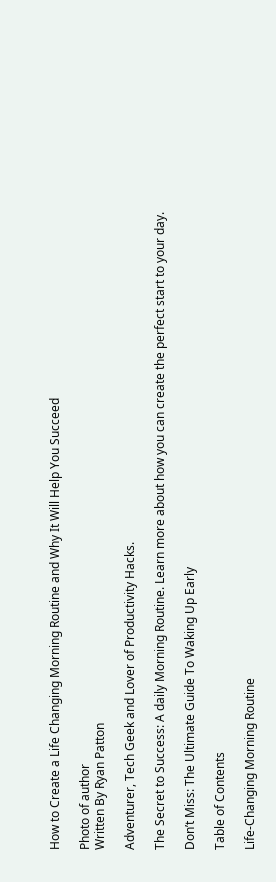How to Create a Life Changing Morning Routine and Why It Will Help You Succeed

Photo of author
Written By Ryan Patton

Adventurer, Tech Geek and Lover of Productivity Hacks.

The Secret to Success: A daily Morning Routine. Learn more about how you can create the perfect start to your day.

Don’t Miss: The Ultimate Guide To Waking Up Early

Table of Contents

Life-Changing Morning Routine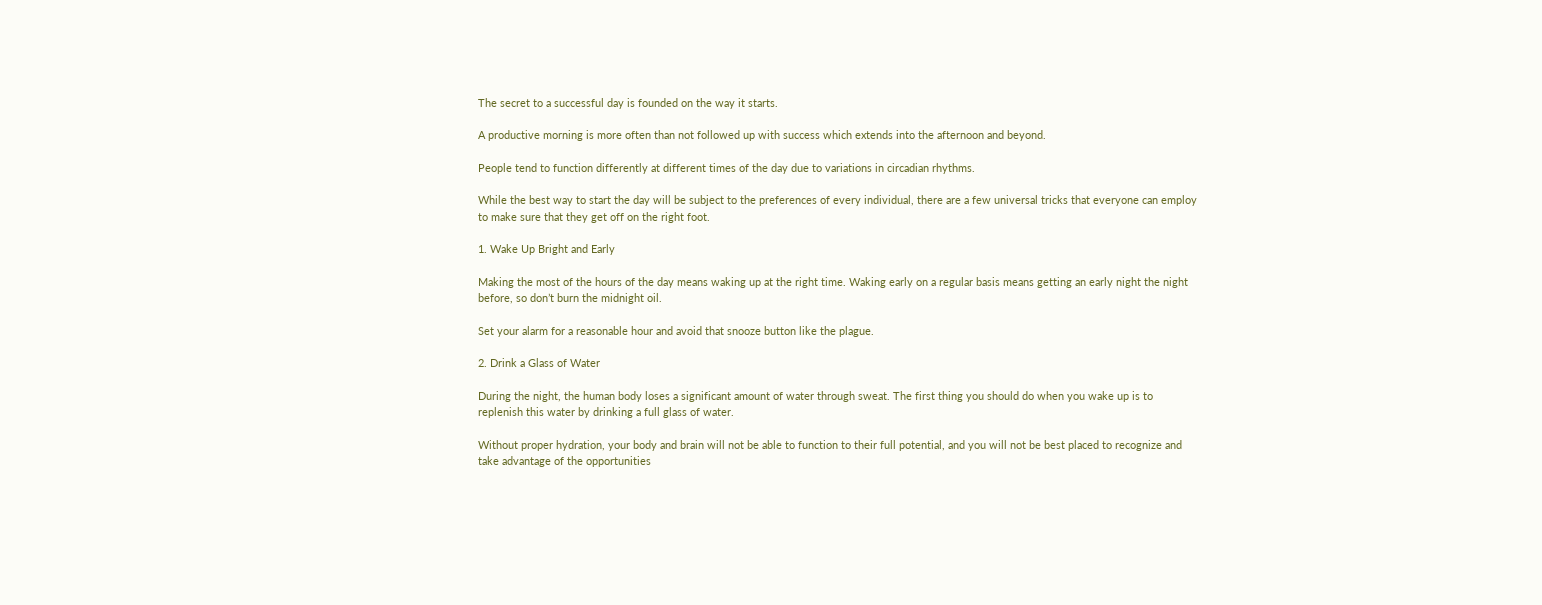The secret to a successful day is founded on the way it starts.

A productive morning is more often than not followed up with success which extends into the afternoon and beyond.

People tend to function differently at different times of the day due to variations in circadian rhythms.

While the best way to start the day will be subject to the preferences of every individual, there are a few universal tricks that everyone can employ to make sure that they get off on the right foot.

1. Wake Up Bright and Early

Making the most of the hours of the day means waking up at the right time. Waking early on a regular basis means getting an early night the night before, so don’t burn the midnight oil.

Set your alarm for a reasonable hour and avoid that snooze button like the plague.

2. Drink a Glass of Water

During the night, the human body loses a significant amount of water through sweat. The first thing you should do when you wake up is to replenish this water by drinking a full glass of water.

Without proper hydration, your body and brain will not be able to function to their full potential, and you will not be best placed to recognize and take advantage of the opportunities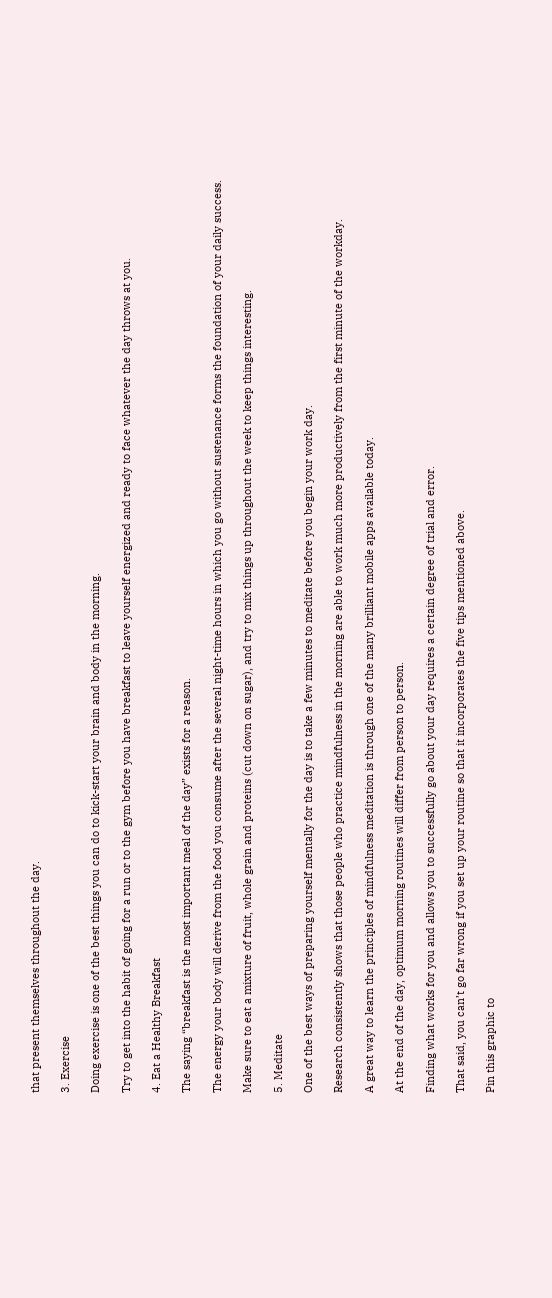that present themselves throughout the day.

3. Exercise

Doing exercise is one of the best things you can do to kick-start your brain and body in the morning.

Try to get into the habit of going for a run or to the gym before you have breakfast to leave yourself energized and ready to face whatever the day throws at you.

4. Eat a Healthy Breakfast

The saying “breakfast is the most important meal of the day” exists for a reason.

The energy your body will derive from the food you consume after the several night-time hours in which you go without sustenance forms the foundation of your daily success.

Make sure to eat a mixture of fruit, whole grain and proteins (cut down on sugar), and try to mix things up throughout the week to keep things interesting.

5. Meditate

One of the best ways of preparing yourself mentally for the day is to take a few minutes to meditate before you begin your work day.

Research consistently shows that those people who practice mindfulness in the morning are able to work much more productively from the first minute of the workday.

A great way to learn the principles of mindfulness meditation is through one of the many brilliant mobile apps available today.

At the end of the day, optimum morning routines will differ from person to person.

Finding what works for you and allows you to successfully go about your day requires a certain degree of trial and error.

That said, you can’t go far wrong if you set up your routine so that it incorporates the five tips mentioned above.

Pin this graphic to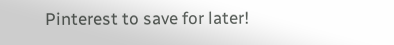Pinterest to save for later!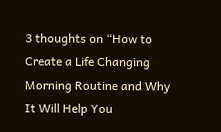3 thoughts on “How to Create a Life Changing Morning Routine and Why It Will Help You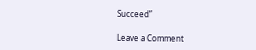Succeed”

Leave a Comment